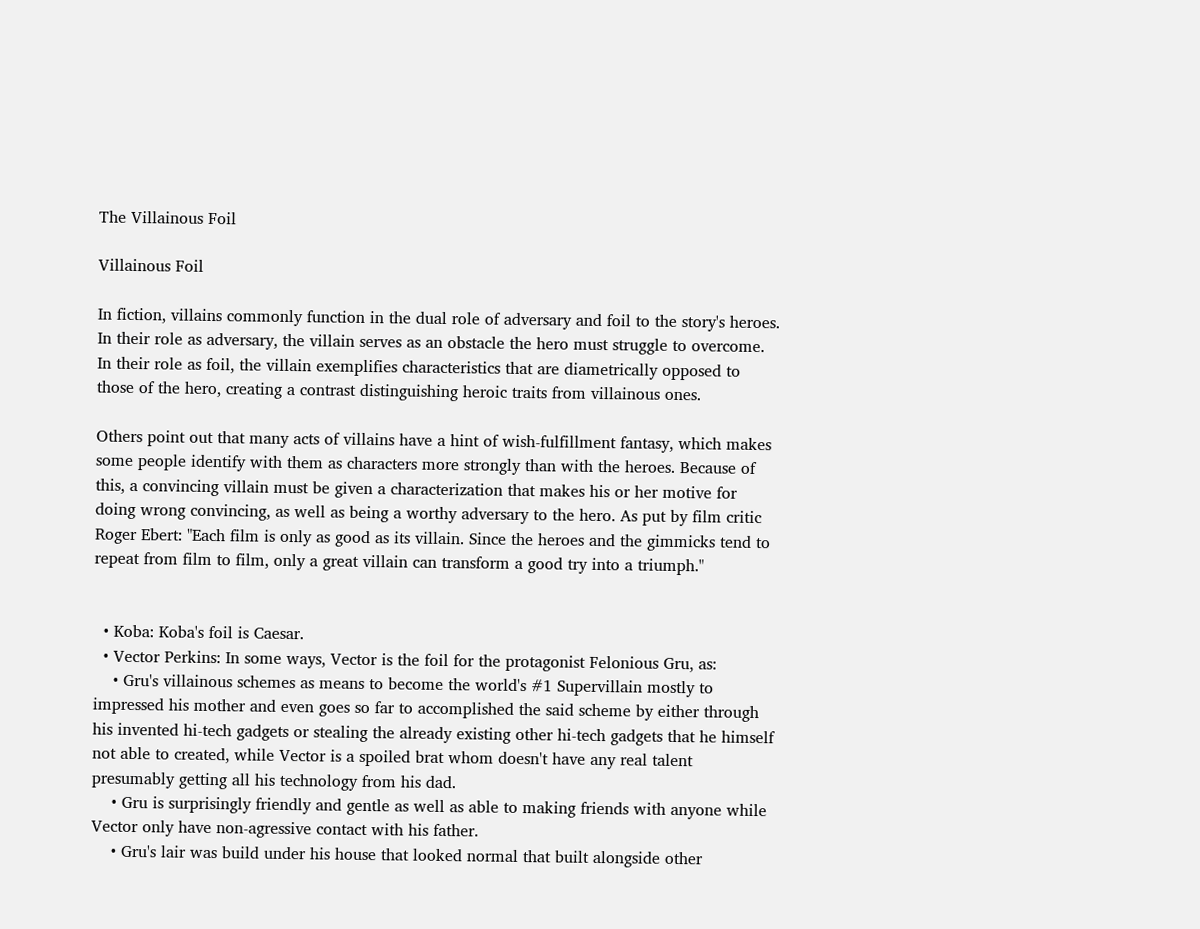The Villainous Foil

Villainous Foil

In fiction, villains commonly function in the dual role of adversary and foil to the story's heroes. In their role as adversary, the villain serves as an obstacle the hero must struggle to overcome. In their role as foil, the villain exemplifies characteristics that are diametrically opposed to those of the hero, creating a contrast distinguishing heroic traits from villainous ones.

Others point out that many acts of villains have a hint of wish-fulfillment fantasy, which makes some people identify with them as characters more strongly than with the heroes. Because of this, a convincing villain must be given a characterization that makes his or her motive for doing wrong convincing, as well as being a worthy adversary to the hero. As put by film critic Roger Ebert: "Each film is only as good as its villain. Since the heroes and the gimmicks tend to repeat from film to film, only a great villain can transform a good try into a triumph."


  • Koba: Koba's foil is Caesar.
  • Vector Perkins: In some ways, Vector is the foil for the protagonist Felonious Gru, as:
    • Gru's villainous schemes as means to become the world's #1 Supervillain mostly to impressed his mother and even goes so far to accomplished the said scheme by either through his invented hi-tech gadgets or stealing the already existing other hi-tech gadgets that he himself not able to created, while Vector is a spoiled brat whom doesn't have any real talent presumably getting all his technology from his dad.
    • Gru is surprisingly friendly and gentle as well as able to making friends with anyone while Vector only have non-agressive contact with his father.
    • Gru's lair was build under his house that looked normal that built alongside other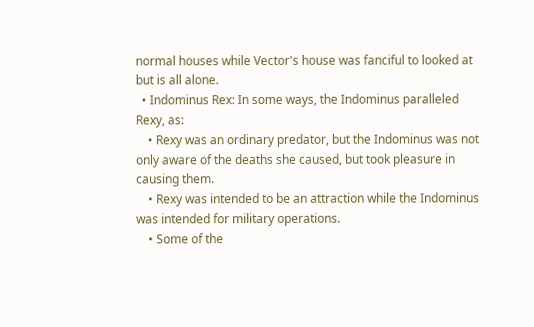normal houses while Vector's house was fanciful to looked at but is all alone.
  • Indominus Rex: In some ways, the Indominus paralleled Rexy, as:
    • Rexy was an ordinary predator, but the Indominus was not only aware of the deaths she caused, but took pleasure in causing them.
    • Rexy was intended to be an attraction while the Indominus was intended for military operations.
    • Some of the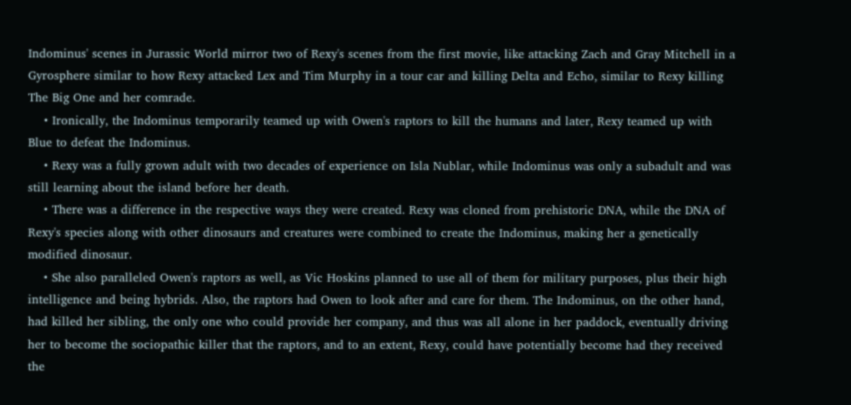Indominus' scenes in Jurassic World mirror two of Rexy's scenes from the first movie, like attacking Zach and Gray Mitchell in a Gyrosphere similar to how Rexy attacked Lex and Tim Murphy in a tour car and killing Delta and Echo, similar to Rexy killing The Big One and her comrade.
    • Ironically, the Indominus temporarily teamed up with Owen's raptors to kill the humans and later, Rexy teamed up with Blue to defeat the Indominus.
    • Rexy was a fully grown adult with two decades of experience on Isla Nublar, while Indominus was only a subadult and was still learning about the island before her death.
    • There was a difference in the respective ways they were created. Rexy was cloned from prehistoric DNA, while the DNA of Rexy's species along with other dinosaurs and creatures were combined to create the Indominus, making her a genetically modified dinosaur.
    • She also paralleled Owen's raptors as well, as Vic Hoskins planned to use all of them for military purposes, plus their high intelligence and being hybrids. Also, the raptors had Owen to look after and care for them. The Indominus, on the other hand, had killed her sibling, the only one who could provide her company, and thus was all alone in her paddock, eventually driving her to become the sociopathic killer that the raptors, and to an extent, Rexy, could have potentially become had they received the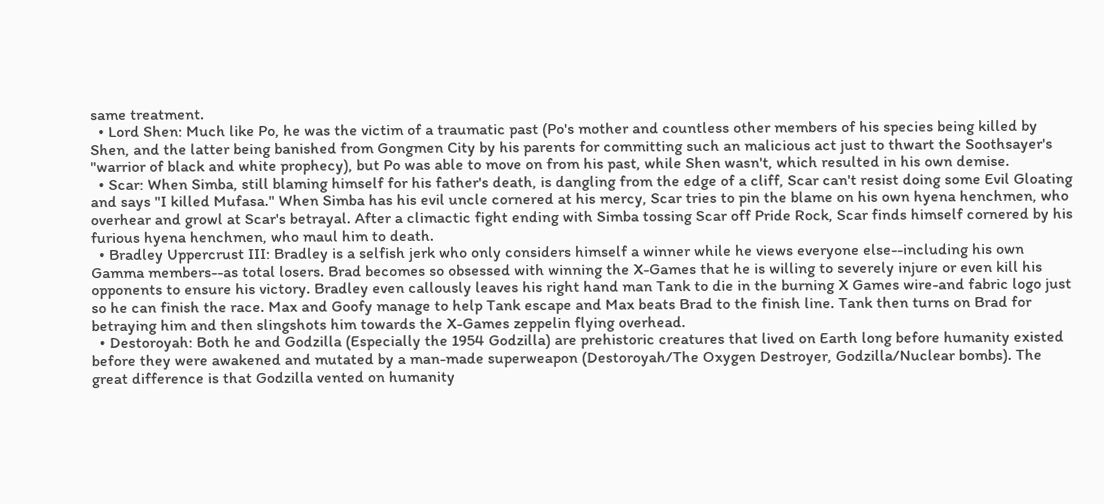same treatment.
  • Lord Shen: Much like Po, he was the victim of a traumatic past (Po's mother and countless other members of his species being killed by Shen, and the latter being banished from Gongmen City by his parents for committing such an malicious act just to thwart the Soothsayer's "warrior of black and white prophecy), but Po was able to move on from his past, while Shen wasn't, which resulted in his own demise.
  • Scar: When Simba, still blaming himself for his father's death, is dangling from the edge of a cliff, Scar can't resist doing some Evil Gloating and says "I killed Mufasa." When Simba has his evil uncle cornered at his mercy, Scar tries to pin the blame on his own hyena henchmen, who overhear and growl at Scar's betrayal. After a climactic fight ending with Simba tossing Scar off Pride Rock, Scar finds himself cornered by his furious hyena henchmen, who maul him to death.
  • Bradley Uppercrust III: Bradley is a selfish jerk who only considers himself a winner while he views everyone else--including his own Gamma members--as total losers. Brad becomes so obsessed with winning the X-Games that he is willing to severely injure or even kill his opponents to ensure his victory. Bradley even callously leaves his right hand man Tank to die in the burning X Games wire-and fabric logo just so he can finish the race. Max and Goofy manage to help Tank escape and Max beats Brad to the finish line. Tank then turns on Brad for betraying him and then slingshots him towards the X-Games zeppelin flying overhead.
  • Destoroyah: Both he and Godzilla (Especially the 1954 Godzilla) are prehistoric creatures that lived on Earth long before humanity existed before they were awakened and mutated by a man-made superweapon (Destoroyah/The Oxygen Destroyer, Godzilla/Nuclear bombs). The great difference is that Godzilla vented on humanity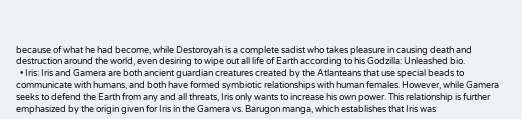because of what he had become, while Destoroyah is a complete sadist who takes pleasure in causing death and destruction around the world, even desiring to wipe out all life of Earth according to his Godzilla: Unleashed bio.
  • Iris: Iris and Gamera are both ancient guardian creatures created by the Atlanteans that use special beads to communicate with humans, and both have formed symbiotic relationships with human females. However, while Gamera seeks to defend the Earth from any and all threats, Iris only wants to increase his own power. This relationship is further emphasized by the origin given for Iris in the Gamera vs. Barugon manga, which establishes that Iris was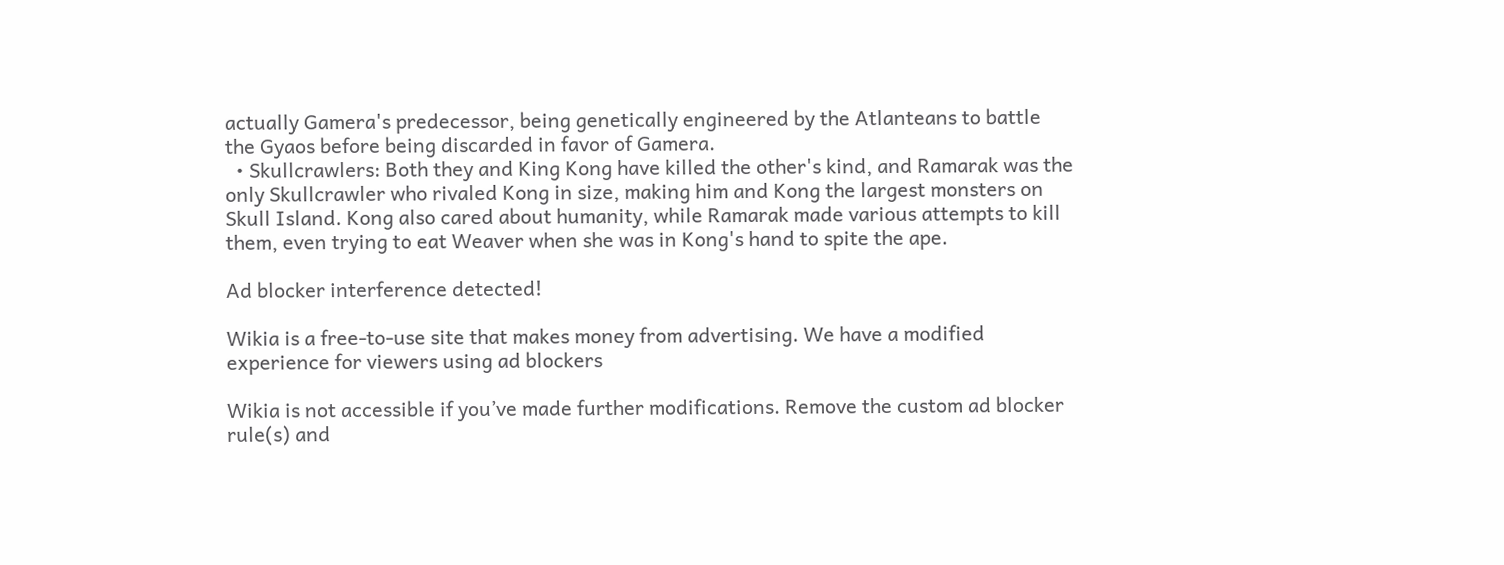actually Gamera's predecessor, being genetically engineered by the Atlanteans to battle the Gyaos before being discarded in favor of Gamera.
  • Skullcrawlers: Both they and King Kong have killed the other's kind, and Ramarak was the only Skullcrawler who rivaled Kong in size, making him and Kong the largest monsters on Skull Island. Kong also cared about humanity, while Ramarak made various attempts to kill them, even trying to eat Weaver when she was in Kong's hand to spite the ape.

Ad blocker interference detected!

Wikia is a free-to-use site that makes money from advertising. We have a modified experience for viewers using ad blockers

Wikia is not accessible if you’ve made further modifications. Remove the custom ad blocker rule(s) and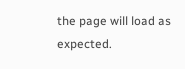the page will load as expected.